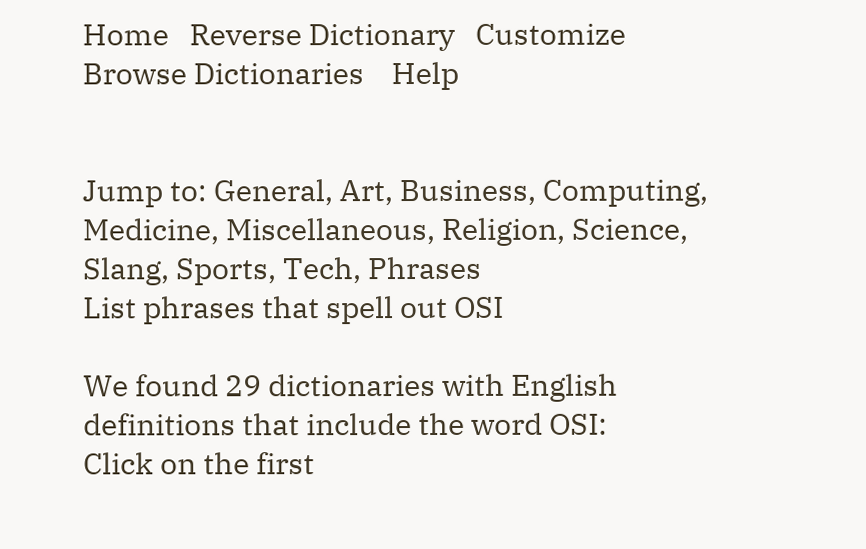Home   Reverse Dictionary   Customize   Browse Dictionaries    Help


Jump to: General, Art, Business, Computing, Medicine, Miscellaneous, Religion, Science, Slang, Sports, Tech, Phrases
List phrases that spell out OSI

We found 29 dictionaries with English definitions that include the word OSI:
Click on the first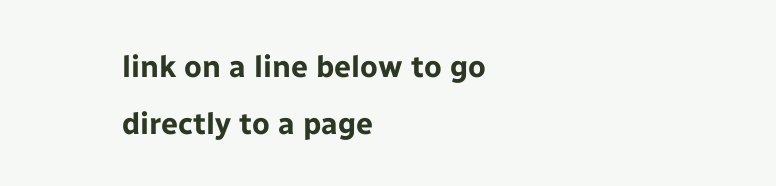link on a line below to go directly to a page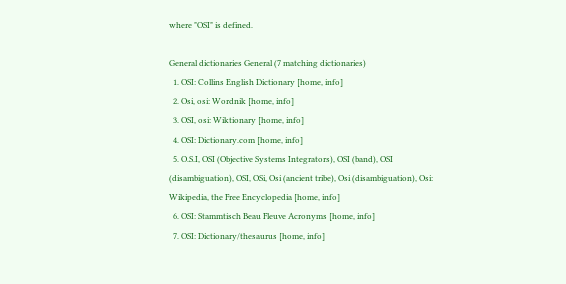where "OSI" is defined.

General dictionaries General (7 matching dictionaries)
  1. OSI: Collins English Dictionary [home, info]
  2. Osi, osi: Wordnik [home, info]
  3. OSI, osi: Wiktionary [home, info]
  4. OSI: Dictionary.com [home, info]
  5. O.S.I, OSI (Objective Systems Integrators), OSI (band), OSI (disambiguation), OSI, OSi, Osi (ancient tribe), Osi (disambiguation), Osi: Wikipedia, the Free Encyclopedia [home, info]
  6. OSI: Stammtisch Beau Fleuve Acronyms [home, info]
  7. OSI: Dictionary/thesaurus [home, info]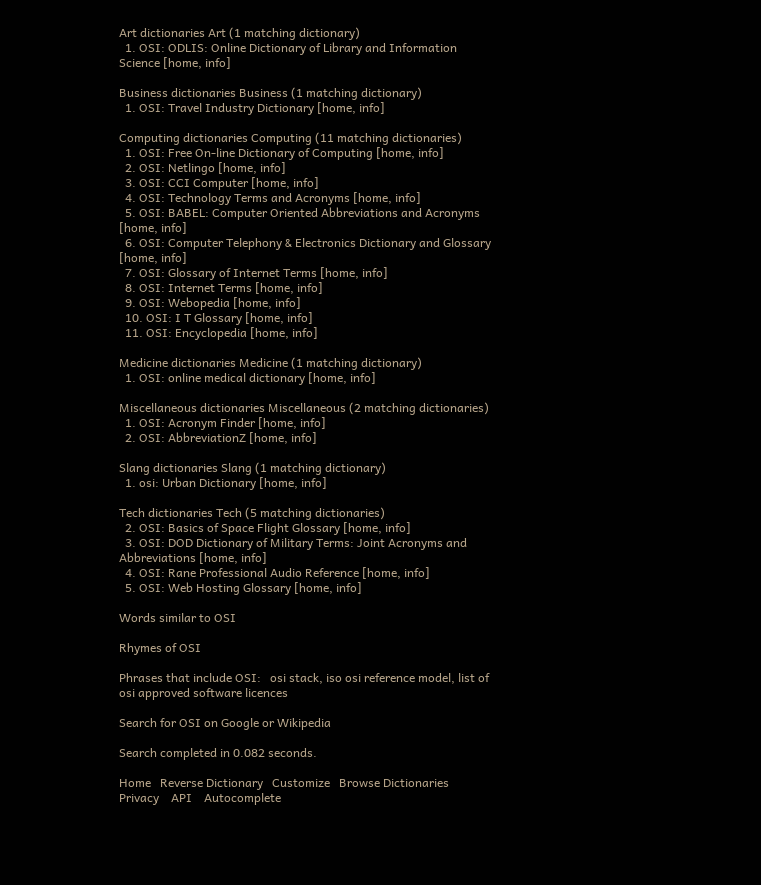Art dictionaries Art (1 matching dictionary)
  1. OSI: ODLIS: Online Dictionary of Library and Information Science [home, info]

Business dictionaries Business (1 matching dictionary)
  1. OSI: Travel Industry Dictionary [home, info]

Computing dictionaries Computing (11 matching dictionaries)
  1. OSI: Free On-line Dictionary of Computing [home, info]
  2. OSI: Netlingo [home, info]
  3. OSI: CCI Computer [home, info]
  4. OSI: Technology Terms and Acronyms [home, info]
  5. OSI: BABEL: Computer Oriented Abbreviations and Acronyms [home, info]
  6. OSI: Computer Telephony & Electronics Dictionary and Glossary [home, info]
  7. OSI: Glossary of Internet Terms [home, info]
  8. OSI: Internet Terms [home, info]
  9. OSI: Webopedia [home, info]
  10. OSI: I T Glossary [home, info]
  11. OSI: Encyclopedia [home, info]

Medicine dictionaries Medicine (1 matching dictionary)
  1. OSI: online medical dictionary [home, info]

Miscellaneous dictionaries Miscellaneous (2 matching dictionaries)
  1. OSI: Acronym Finder [home, info]
  2. OSI: AbbreviationZ [home, info]

Slang dictionaries Slang (1 matching dictionary)
  1. osi: Urban Dictionary [home, info]

Tech dictionaries Tech (5 matching dictionaries)
  2. OSI: Basics of Space Flight Glossary [home, info]
  3. OSI: DOD Dictionary of Military Terms: Joint Acronyms and Abbreviations [home, info]
  4. OSI: Rane Professional Audio Reference [home, info]
  5. OSI: Web Hosting Glossary [home, info]

Words similar to OSI

Rhymes of OSI

Phrases that include OSI:   osi stack, iso osi reference model, list of osi approved software licences

Search for OSI on Google or Wikipedia

Search completed in 0.082 seconds.

Home   Reverse Dictionary   Customize   Browse Dictionaries    Privacy    API    Autocomplete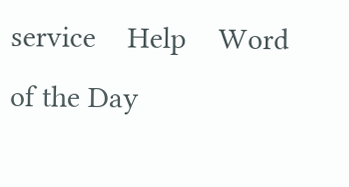service    Help    Word of the Day